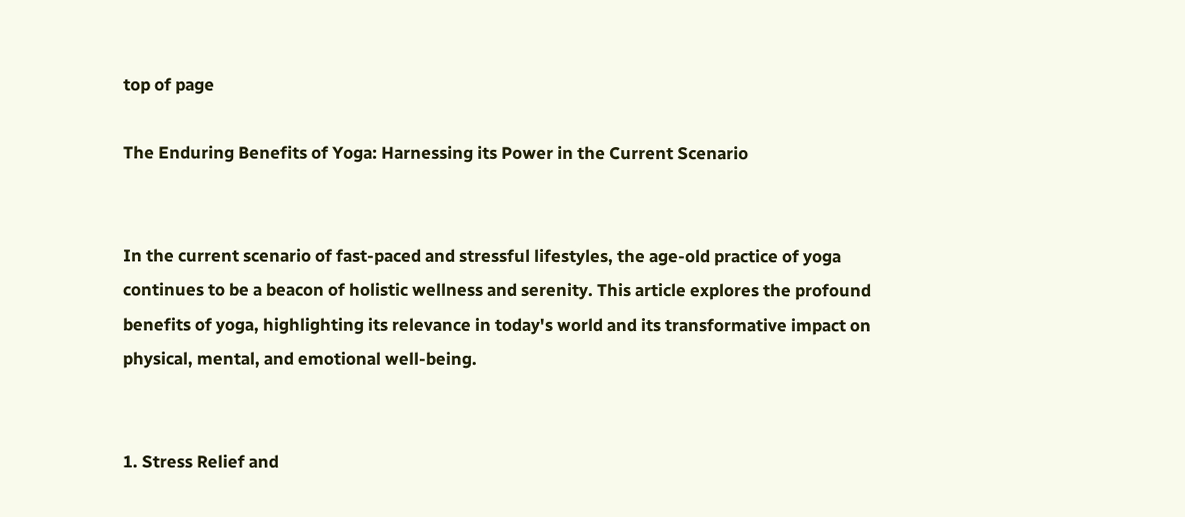top of page

The Enduring Benefits of Yoga: Harnessing its Power in the Current Scenario


In the current scenario of fast-paced and stressful lifestyles, the age-old practice of yoga continues to be a beacon of holistic wellness and serenity. This article explores the profound benefits of yoga, highlighting its relevance in today's world and its transformative impact on physical, mental, and emotional well-being.


1. Stress Relief and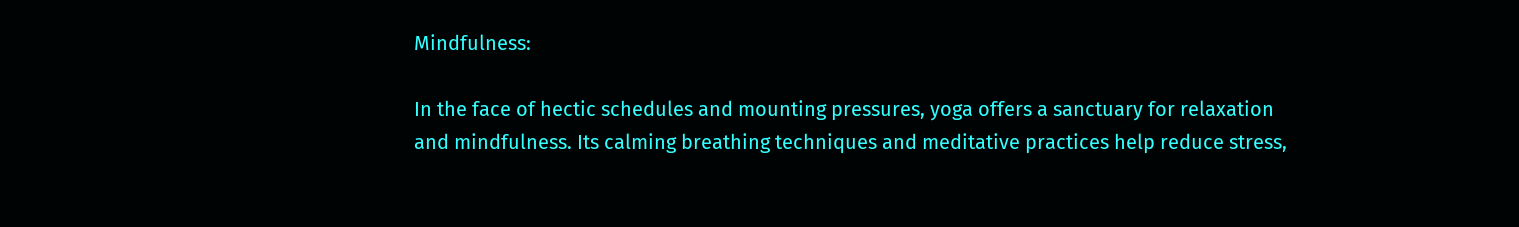Mindfulness:

In the face of hectic schedules and mounting pressures, yoga offers a sanctuary for relaxation and mindfulness. Its calming breathing techniques and meditative practices help reduce stress,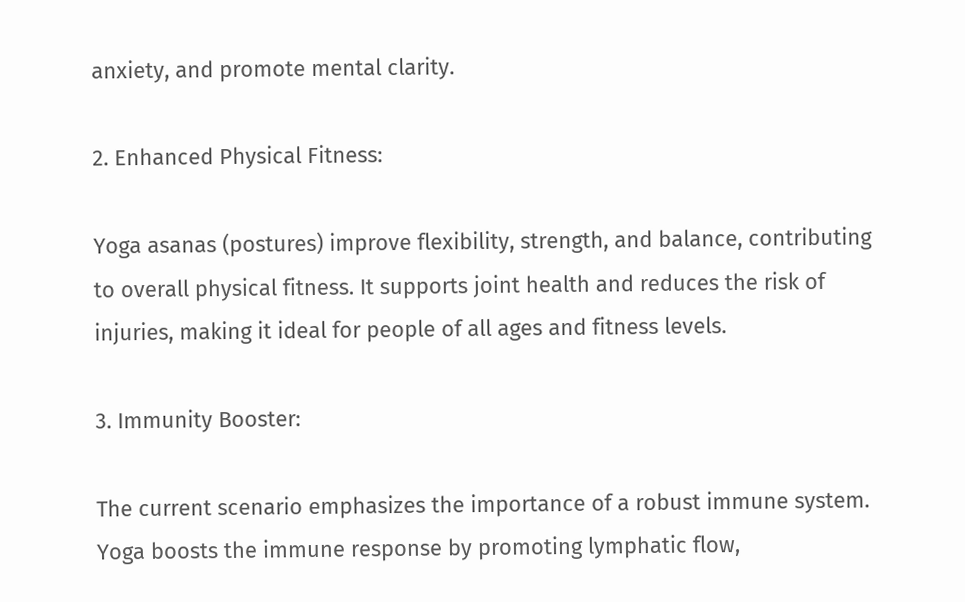anxiety, and promote mental clarity.

2. Enhanced Physical Fitness:

Yoga asanas (postures) improve flexibility, strength, and balance, contributing to overall physical fitness. It supports joint health and reduces the risk of injuries, making it ideal for people of all ages and fitness levels.

3. Immunity Booster:

The current scenario emphasizes the importance of a robust immune system. Yoga boosts the immune response by promoting lymphatic flow,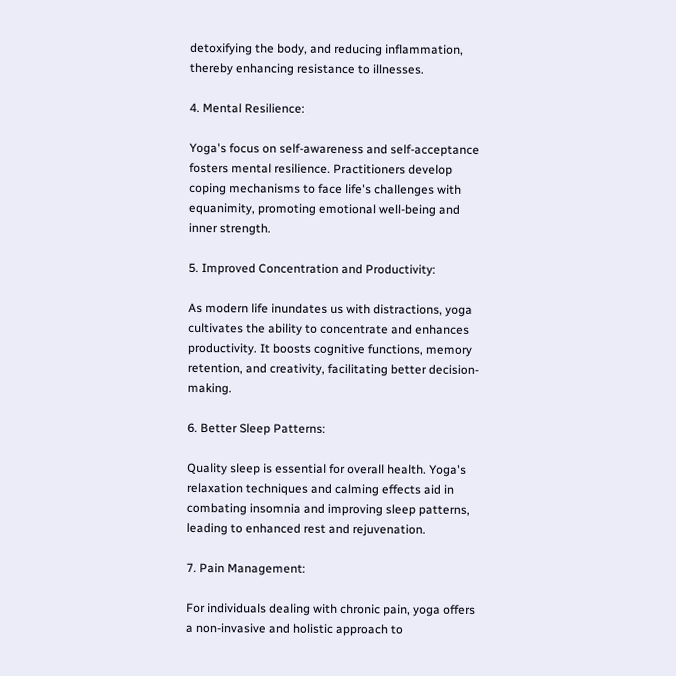detoxifying the body, and reducing inflammation, thereby enhancing resistance to illnesses.

4. Mental Resilience:

Yoga's focus on self-awareness and self-acceptance fosters mental resilience. Practitioners develop coping mechanisms to face life's challenges with equanimity, promoting emotional well-being and inner strength.

5. Improved Concentration and Productivity:

As modern life inundates us with distractions, yoga cultivates the ability to concentrate and enhances productivity. It boosts cognitive functions, memory retention, and creativity, facilitating better decision-making.

6. Better Sleep Patterns:

Quality sleep is essential for overall health. Yoga's relaxation techniques and calming effects aid in combating insomnia and improving sleep patterns, leading to enhanced rest and rejuvenation.

7. Pain Management:

For individuals dealing with chronic pain, yoga offers a non-invasive and holistic approach to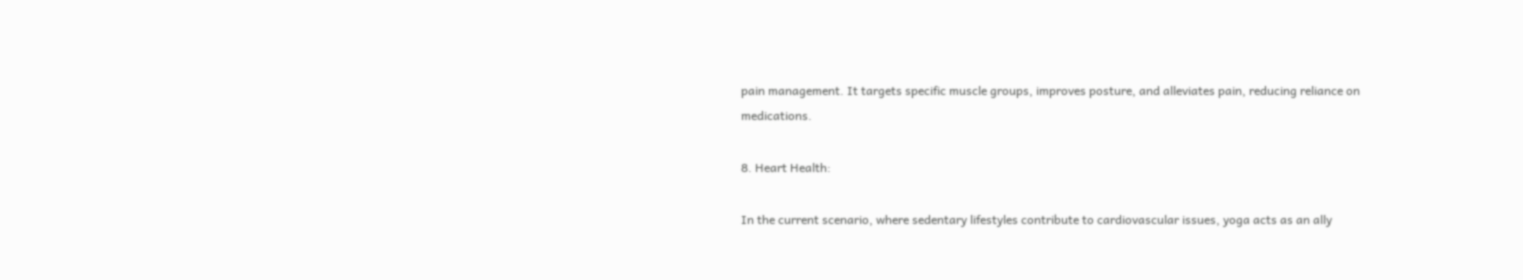pain management. It targets specific muscle groups, improves posture, and alleviates pain, reducing reliance on medications.

8. Heart Health:

In the current scenario, where sedentary lifestyles contribute to cardiovascular issues, yoga acts as an ally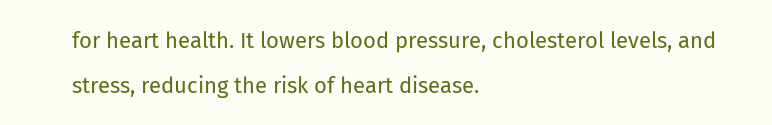for heart health. It lowers blood pressure, cholesterol levels, and stress, reducing the risk of heart disease.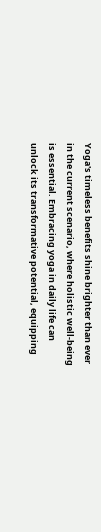Yoga's timeless benefits shine brighter than ever in the current scenario, where holistic well-being is essential. Embracing yoga in daily life can unlock its transformative potential, equipping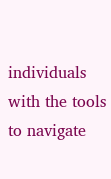individuals with the tools to navigate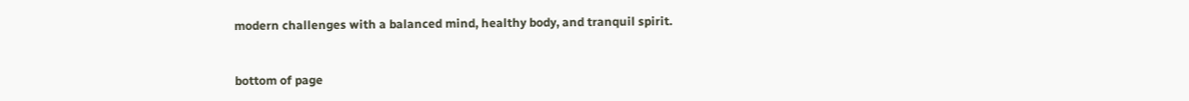modern challenges with a balanced mind, healthy body, and tranquil spirit.


bottom of page